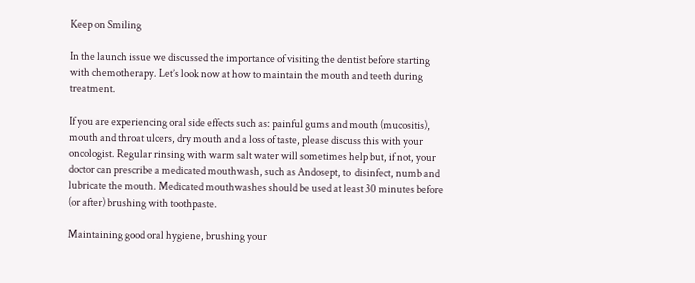Keep on Smiling

In the launch issue we discussed the importance of visiting the dentist before starting with chemotherapy. Let’s look now at how to maintain the mouth and teeth during treatment.

If you are experiencing oral side effects such as: painful gums and mouth (mucositis), mouth and throat ulcers, dry mouth and a loss of taste, please discuss this with your oncologist. Regular rinsing with warm salt water will sometimes help but, if not, your doctor can prescribe a medicated mouthwash, such as Andosept, to  disinfect, numb and lubricate the mouth. Medicated mouthwashes should be used at least 30 minutes before (or after) brushing with toothpaste.

Maintaining good oral hygiene, brushing your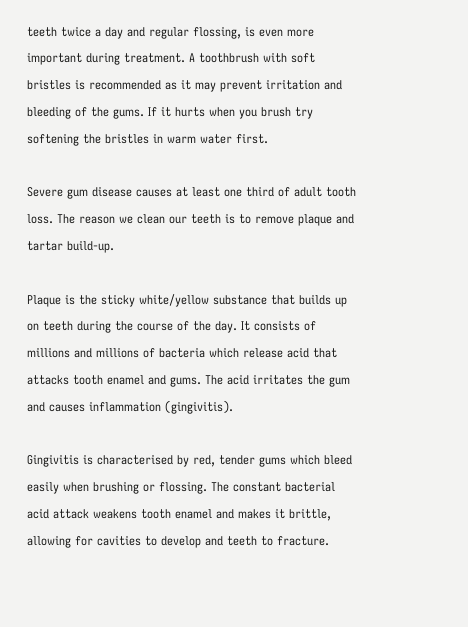teeth twice a day and regular flossing, is even more important during treatment. A toothbrush with soft bristles is recommended as it may prevent irritation and bleeding of the gums. If it hurts when you brush try softening the bristles in warm water first.

Severe gum disease causes at least one third of adult tooth loss. The reason we clean our teeth is to remove plaque and tartar build-up.

Plaque is the sticky white/yellow substance that builds up on teeth during the course of the day. It consists of millions and millions of bacteria which release acid that attacks tooth enamel and gums. The acid irritates the gum and causes inflammation (gingivitis).

Gingivitis is characterised by red, tender gums which bleed easily when brushing or flossing. The constant bacterial acid attack weakens tooth enamel and makes it brittle, allowing for cavities to develop and teeth to fracture.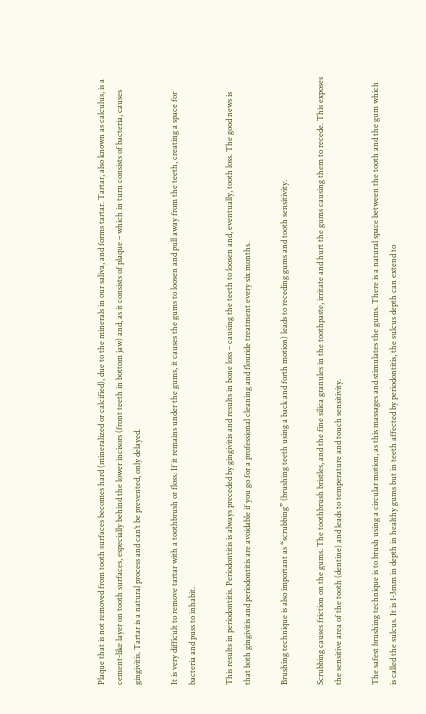Plaque that is not removed from tooth surfaces becomes hard (mineralized or calcified), due to the minerals in our saliva, and forms tartar. Tartar, also known as calculus, is a cement-like layer on tooth surfaces, especially behind the lower incisors (front teeth in bottom jaw) and, as it consists of plaque – which in turn consists of bacteria, causes gingivitis. Tartar is a natural process and can’t be prevented, only delayed.

It is very difficult to remove tartar with a toothbrush or floss. If it remains under the gums, it causes the gums to loosen and pull away from the teeth, creating a space for bacteria and puss to inhabit.

This results in periodontitis. Periodontitis is always preceded by gingivitis and results in bone loss – causing the teeth to loosen and, eventually, tooth loss. The good news is that both gingivitis and periodontitis are avoidable if you go for a professional cleaning and flouride treatment every six months.

Brushing technique is also important as “scrubbing” (brushing teeth using a back and forth motion) leads to receding gums and tooth sensitivity.

Scrubbing causes friction on the gums. The toothbrush bristles, and the fine silica granules in the toothpaste, irritate and hurt the gums causing them to recede. This exposes the sensitive area of the tooth (dentine) and leads to temperature and touch sensitivity.

The safest brushing technique is to brush using a circular motion, as this massages and stimulates the gums. There is a natural space between the tooth and the gum which is called the sulcus. It is 1-3mm in depth in healthy gums but in teeth affected by periodontitis, the sulcus depth can extend to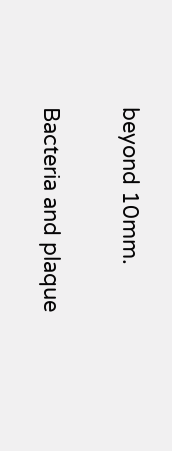beyond 10mm.

Bacteria and plaque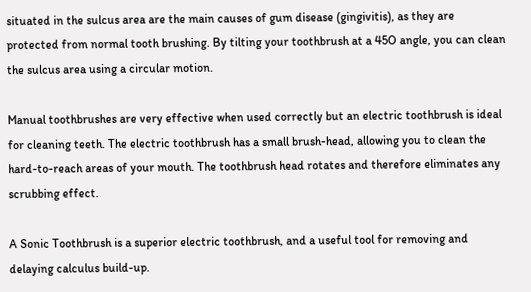situated in the sulcus area are the main causes of gum disease (gingivitis), as they are protected from normal tooth brushing. By tilting your toothbrush at a 45O angle, you can clean the sulcus area using a circular motion.

Manual toothbrushes are very effective when used correctly but an electric toothbrush is ideal for cleaning teeth. The electric toothbrush has a small brush-head, allowing you to clean the hard-to-reach areas of your mouth. The toothbrush head rotates and therefore eliminates any scrubbing effect.

A Sonic Toothbrush is a superior electric toothbrush, and a useful tool for removing and delaying calculus build-up.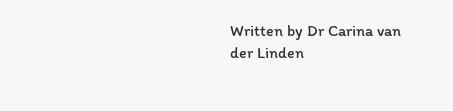Written by Dr Carina van der Linden